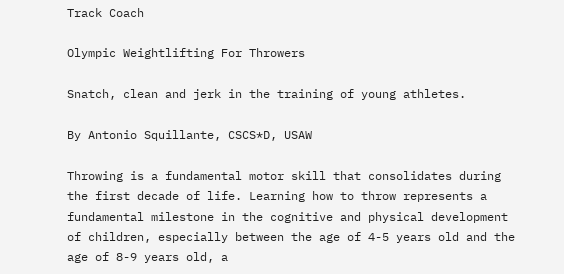Track Coach

Olympic Weightlifting For Throwers

Snatch, clean and jerk in the training of young athletes.

By Antonio Squillante, CSCS*D, USAW

Throwing is a fundamental motor skill that consolidates during the first decade of life. Learning how to throw represents a fundamental milestone in the cognitive and physical development of children, especially between the age of 4-5 years old and the age of 8-9 years old, a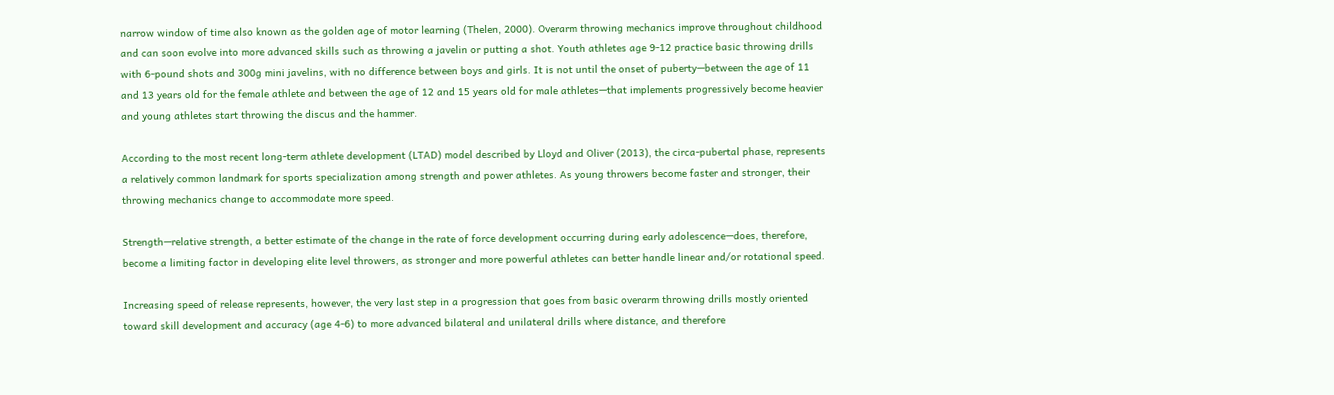narrow window of time also known as the golden age of motor learning (Thelen, 2000). Overarm throwing mechanics improve throughout childhood and can soon evolve into more advanced skills such as throwing a javelin or putting a shot. Youth athletes age 9-12 practice basic throwing drills with 6-pound shots and 300g mini javelins, with no difference between boys and girls. It is not until the onset of puberty—between the age of 11 and 13 years old for the female athlete and between the age of 12 and 15 years old for male athletes—that implements progressively become heavier and young athletes start throwing the discus and the hammer.

According to the most recent long-term athlete development (LTAD) model described by Lloyd and Oliver (2013), the circa-pubertal phase, represents a relatively common landmark for sports specialization among strength and power athletes. As young throwers become faster and stronger, their throwing mechanics change to accommodate more speed.

Strength—relative strength, a better estimate of the change in the rate of force development occurring during early adolescence—does, therefore, become a limiting factor in developing elite level throwers, as stronger and more powerful athletes can better handle linear and/or rotational speed.

Increasing speed of release represents, however, the very last step in a progression that goes from basic overarm throwing drills mostly oriented toward skill development and accuracy (age 4-6) to more advanced bilateral and unilateral drills where distance, and therefore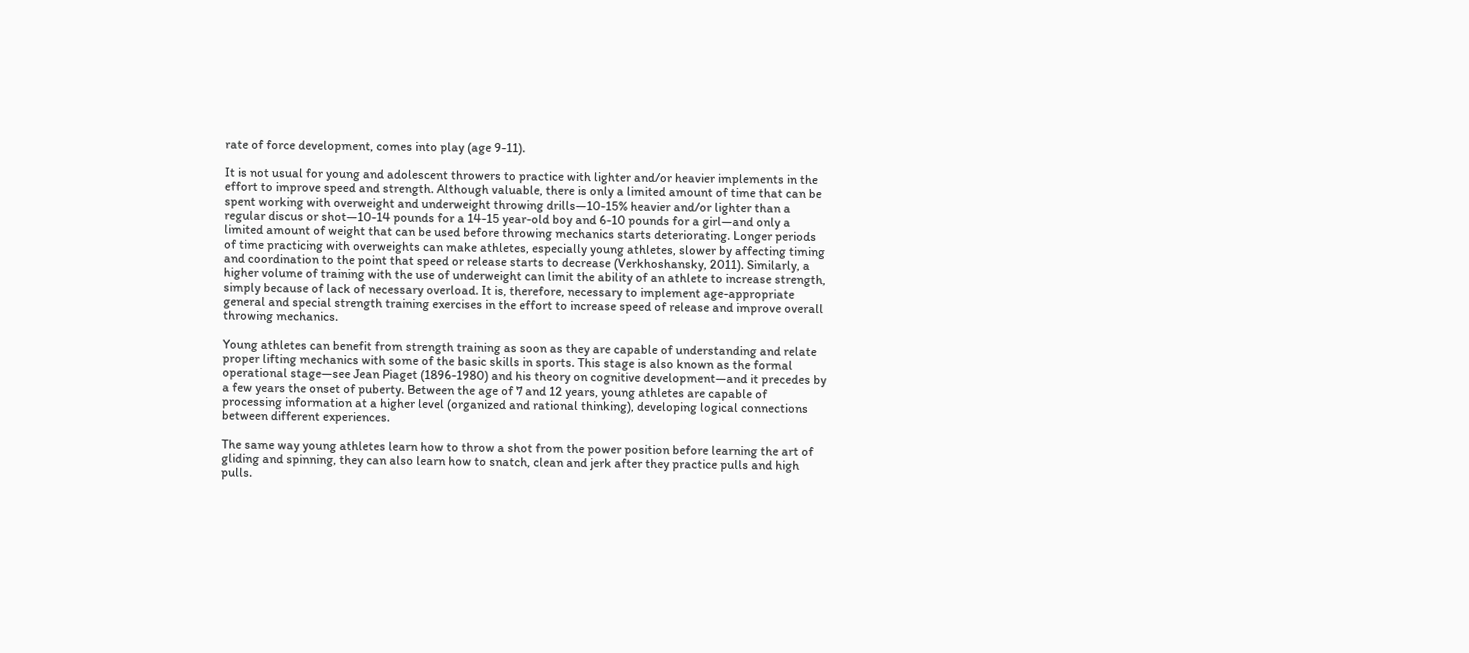rate of force development, comes into play (age 9-11).

It is not usual for young and adolescent throwers to practice with lighter and/or heavier implements in the effort to improve speed and strength. Although valuable, there is only a limited amount of time that can be spent working with overweight and underweight throwing drills—10-15% heavier and/or lighter than a regular discus or shot—10-14 pounds for a 14-15 year-old boy and 6-10 pounds for a girl—and only a limited amount of weight that can be used before throwing mechanics starts deteriorating. Longer periods of time practicing with overweights can make athletes, especially young athletes, slower by affecting timing and coordination to the point that speed or release starts to decrease (Verkhoshansky, 2011). Similarly, a higher volume of training with the use of underweight can limit the ability of an athlete to increase strength, simply because of lack of necessary overload. It is, therefore, necessary to implement age-appropriate general and special strength training exercises in the effort to increase speed of release and improve overall throwing mechanics.

Young athletes can benefit from strength training as soon as they are capable of understanding and relate proper lifting mechanics with some of the basic skills in sports. This stage is also known as the formal operational stage—see Jean Piaget (1896-1980) and his theory on cognitive development—and it precedes by a few years the onset of puberty. Between the age of 7 and 12 years, young athletes are capable of processing information at a higher level (organized and rational thinking), developing logical connections between different experiences.

The same way young athletes learn how to throw a shot from the power position before learning the art of gliding and spinning, they can also learn how to snatch, clean and jerk after they practice pulls and high pulls.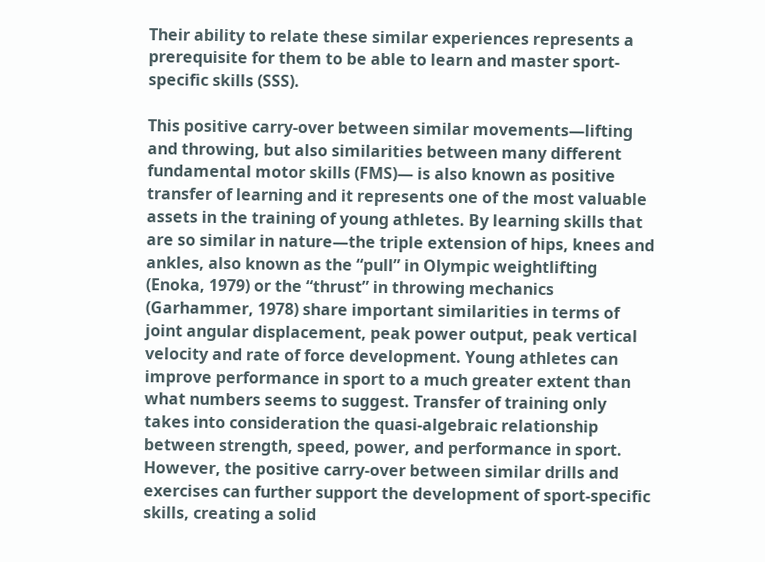Their ability to relate these similar experiences represents a prerequisite for them to be able to learn and master sport-specific skills (SSS).

This positive carry-over between similar movements—lifting and throwing, but also similarities between many different fundamental motor skills (FMS)— is also known as positive transfer of learning and it represents one of the most valuable assets in the training of young athletes. By learning skills that are so similar in nature—the triple extension of hips, knees and ankles, also known as the “pull” in Olympic weightlifting (Enoka, 1979) or the “thrust” in throwing mechanics (Garhammer, 1978) share important similarities in terms of joint angular displacement, peak power output, peak vertical velocity and rate of force development. Young athletes can improve performance in sport to a much greater extent than what numbers seems to suggest. Transfer of training only takes into consideration the quasi-algebraic relationship between strength, speed, power, and performance in sport. However, the positive carry-over between similar drills and exercises can further support the development of sport-specific skills, creating a solid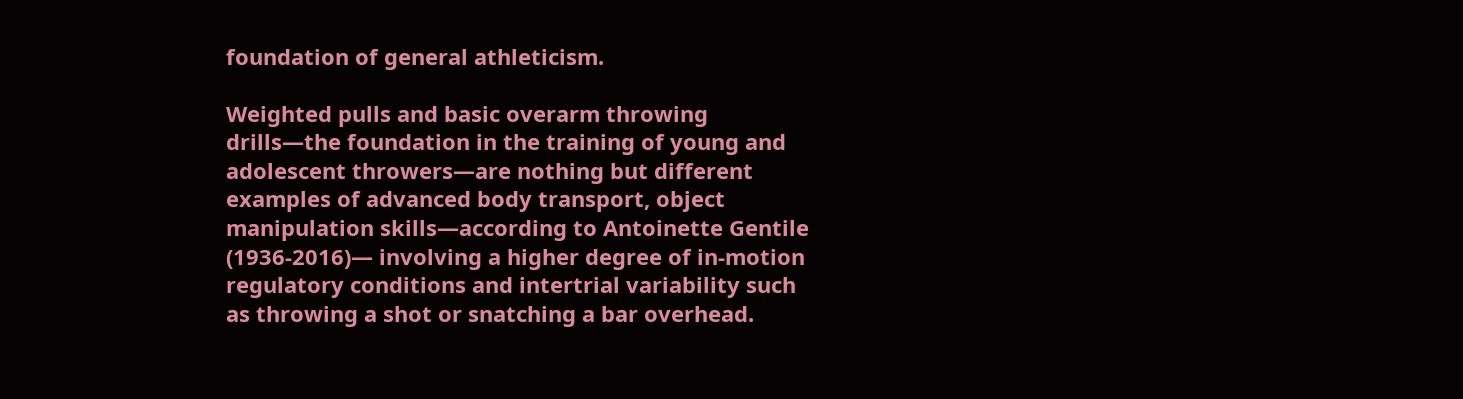foundation of general athleticism.

Weighted pulls and basic overarm throwing drills—the foundation in the training of young and adolescent throwers—are nothing but different examples of advanced body transport, object manipulation skills—according to Antoinette Gentile (1936-2016)— involving a higher degree of in-motion regulatory conditions and intertrial variability such as throwing a shot or snatching a bar overhead.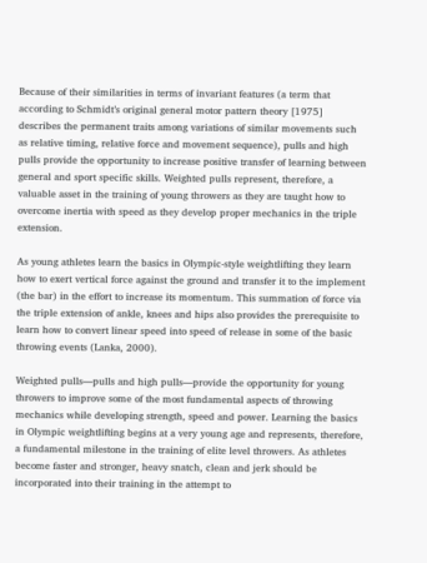Because of their similarities in terms of invariant features (a term that according to Schmidt’s original general motor pattern theory [1975] describes the permanent traits among variations of similar movements such as relative timing, relative force and movement sequence), pulls and high pulls provide the opportunity to increase positive transfer of learning between general and sport specific skills. Weighted pulls represent, therefore, a valuable asset in the training of young throwers as they are taught how to overcome inertia with speed as they develop proper mechanics in the triple extension.

As young athletes learn the basics in Olympic-style weightlifting they learn how to exert vertical force against the ground and transfer it to the implement (the bar) in the effort to increase its momentum. This summation of force via the triple extension of ankle, knees and hips also provides the prerequisite to learn how to convert linear speed into speed of release in some of the basic throwing events (Lanka, 2000).

Weighted pulls—pulls and high pulls—provide the opportunity for young throwers to improve some of the most fundamental aspects of throwing mechanics while developing strength, speed and power. Learning the basics in Olympic weightlifting begins at a very young age and represents, therefore, a fundamental milestone in the training of elite level throwers. As athletes become faster and stronger, heavy snatch, clean and jerk should be incorporated into their training in the attempt to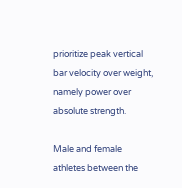prioritize peak vertical bar velocity over weight, namely power over absolute strength.

Male and female athletes between the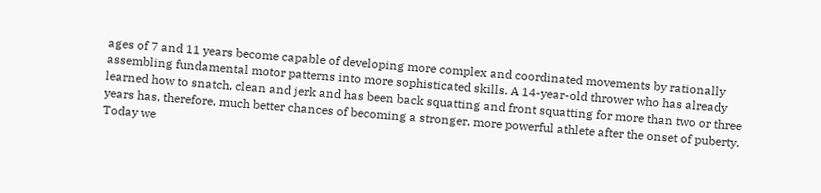ages of 7 and 11 years become capable of developing more complex and coordinated movements by rationally assembling fundamental motor patterns into more sophisticated skills. A 14-year-old thrower who has already learned how to snatch, clean and jerk and has been back squatting and front squatting for more than two or three years has, therefore, much better chances of becoming a stronger, more powerful athlete after the onset of puberty. Today we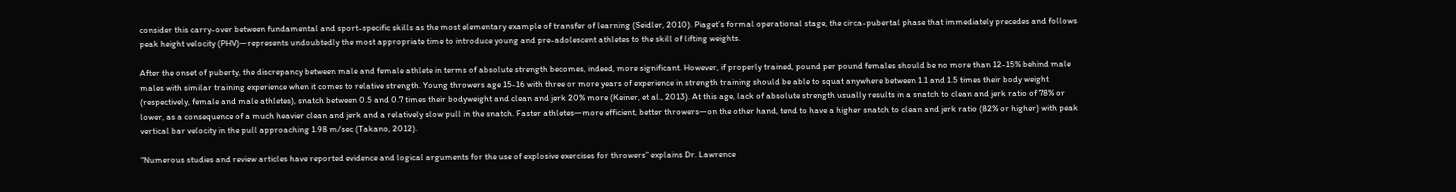consider this carry-over between fundamental and sport-specific skills as the most elementary example of transfer of learning (Seidler, 2010). Piaget’s formal operational stage, the circa-pubertal phase that immediately precedes and follows peak height velocity (PHV)—represents undoubtedly the most appropriate time to introduce young and pre-adolescent athletes to the skill of lifting weights.

After the onset of puberty, the discrepancy between male and female athlete in terms of absolute strength becomes, indeed, more significant. However, if properly trained, pound per pound females should be no more than 12-15% behind male males with similar training experience when it comes to relative strength. Young throwers age 15-16 with three or more years of experience in strength training should be able to squat anywhere between 1.1 and 1.5 times their body weight (respectively, female and male athletes), snatch between 0.5 and 0.7 times their bodyweight and clean and jerk 20% more (Keiner, et al., 2013). At this age, lack of absolute strength usually results in a snatch to clean and jerk ratio of 78% or lower, as a consequence of a much heavier clean and jerk and a relatively slow pull in the snatch. Faster athletes—more efficient, better throwers—on the other hand, tend to have a higher snatch to clean and jerk ratio (82% or higher) with peak vertical bar velocity in the pull approaching 1.98 m/sec (Takano, 2012).

“Numerous studies and review articles have reported evidence and logical arguments for the use of explosive exercises for throwers” explains Dr. Lawrence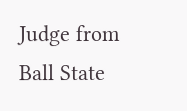Judge from Ball State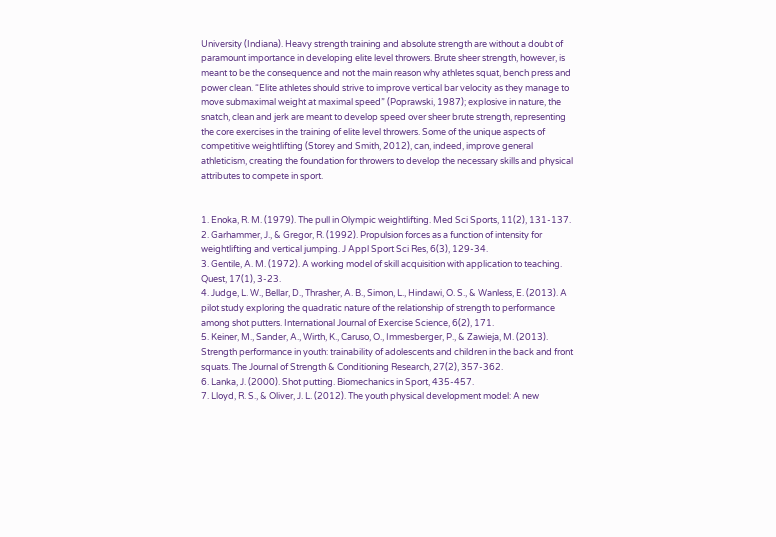University (Indiana). Heavy strength training and absolute strength are without a doubt of paramount importance in developing elite level throwers. Brute sheer strength, however, is meant to be the consequence and not the main reason why athletes squat, bench press and power clean. “Elite athletes should strive to improve vertical bar velocity as they manage to move submaximal weight at maximal speed” (Poprawski, 1987); explosive in nature, the snatch, clean and jerk are meant to develop speed over sheer brute strength, representing the core exercises in the training of elite level throwers. Some of the unique aspects of competitive weightlifting (Storey and Smith, 2012), can, indeed, improve general athleticism, creating the foundation for throwers to develop the necessary skills and physical attributes to compete in sport.


1. Enoka, R. M. (1979). The pull in Olympic weightlifting. Med Sci Sports, 11(2), 131-137.
2. Garhammer, J., & Gregor, R. (1992). Propulsion forces as a function of intensity for weightlifting and vertical jumping. J Appl Sport Sci Res, 6(3), 129-34.
3. Gentile, A. M. (1972). A working model of skill acquisition with application to teaching. Quest, 17(1), 3-23.
4. Judge, L. W., Bellar, D., Thrasher, A. B., Simon, L., Hindawi, O. S., & Wanless, E. (2013). A pilot study exploring the quadratic nature of the relationship of strength to performance among shot putters. International Journal of Exercise Science, 6(2), 171.
5. Keiner, M., Sander, A., Wirth, K., Caruso, O., Immesberger, P., & Zawieja, M. (2013). Strength performance in youth: trainability of adolescents and children in the back and front squats. The Journal of Strength & Conditioning Research, 27(2), 357-362.
6. Lanka, J. (2000). Shot putting. Biomechanics in Sport, 435-457.
7. Lloyd, R. S., & Oliver, J. L. (2012). The youth physical development model: A new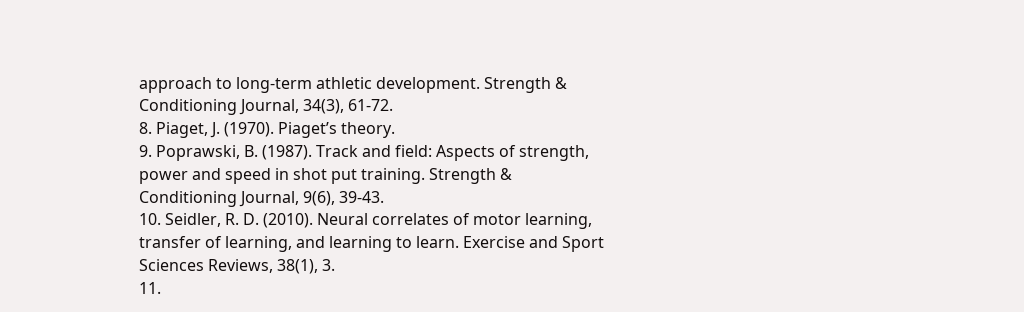approach to long-term athletic development. Strength & Conditioning Journal, 34(3), 61-72.
8. Piaget, J. (1970). Piaget’s theory.
9. Poprawski, B. (1987). Track and field: Aspects of strength, power and speed in shot put training. Strength & Conditioning Journal, 9(6), 39-43.
10. Seidler, R. D. (2010). Neural correlates of motor learning, transfer of learning, and learning to learn. Exercise and Sport Sciences Reviews, 38(1), 3.
11.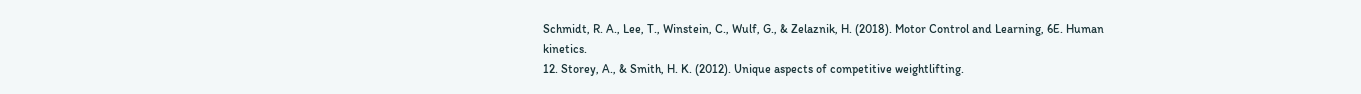Schmidt, R. A., Lee, T., Winstein, C., Wulf, G., & Zelaznik, H. (2018). Motor Control and Learning, 6E. Human kinetics.
12. Storey, A., & Smith, H. K. (2012). Unique aspects of competitive weightlifting.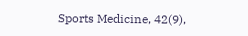Sports Medicine, 42(9),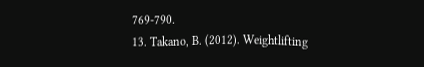769-790.
13. Takano, B. (2012). Weightlifting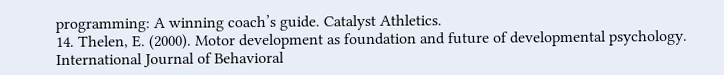programming: A winning coach’s guide. Catalyst Athletics.
14. Thelen, E. (2000). Motor development as foundation and future of developmental psychology. International Journal of Behavioral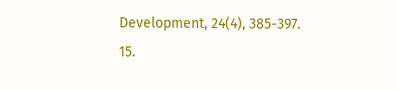Development, 24(4), 385-397.
15.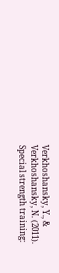Verkhoshansky, Y., & Verkhoshansky, N. (2011). Special strength training: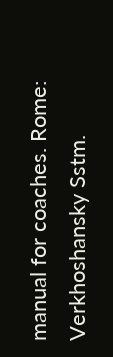manual for coaches. Rome: Verkhoshansky Sstm.